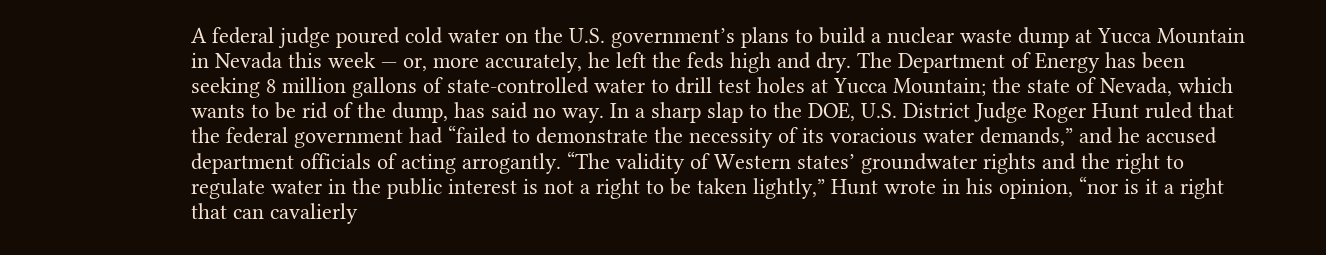A federal judge poured cold water on the U.S. government’s plans to build a nuclear waste dump at Yucca Mountain in Nevada this week — or, more accurately, he left the feds high and dry. The Department of Energy has been seeking 8 million gallons of state-controlled water to drill test holes at Yucca Mountain; the state of Nevada, which wants to be rid of the dump, has said no way. In a sharp slap to the DOE, U.S. District Judge Roger Hunt ruled that the federal government had “failed to demonstrate the necessity of its voracious water demands,” and he accused department officials of acting arrogantly. “The validity of Western states’ groundwater rights and the right to regulate water in the public interest is not a right to be taken lightly,” Hunt wrote in his opinion, “nor is it a right that can cavalierly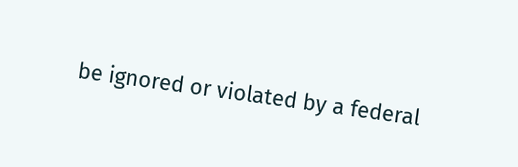be ignored or violated by a federal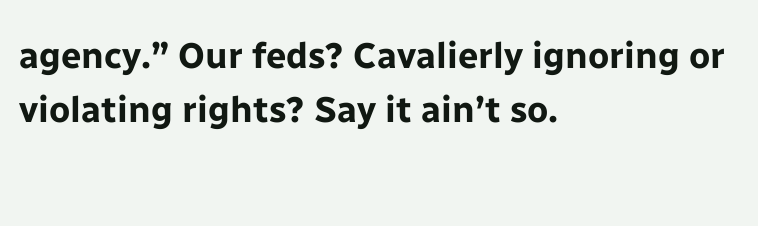agency.” Our feds? Cavalierly ignoring or violating rights? Say it ain’t so.